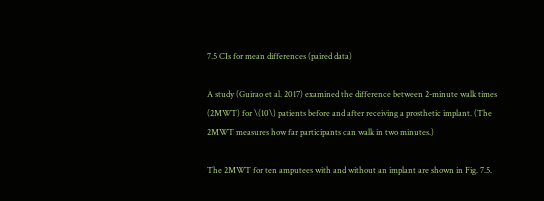7.5 CIs for mean differences (paired data)

A study (Guirao et al. 2017) examined the difference between 2-minute walk times (2MWT) for \(10\) patients before and after receiving a prosthetic implant. (The 2MWT measures how far participants can walk in two minutes.)

The 2MWT for ten amputees with and without an implant are shown in Fig. 7.5.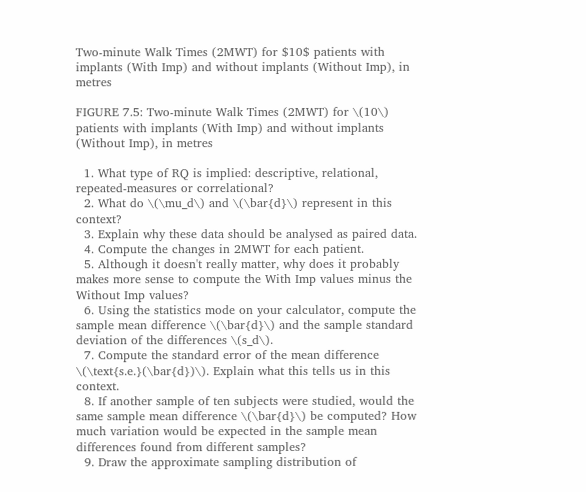Two-minute Walk Times (2MWT) for $10$ patients with implants (With Imp) and without implants (Without Imp), in metres

FIGURE 7.5: Two-minute Walk Times (2MWT) for \(10\) patients with implants (With Imp) and without implants (Without Imp), in metres

  1. What type of RQ is implied: descriptive, relational, repeated-measures or correlational?
  2. What do \(\mu_d\) and \(\bar{d}\) represent in this context?
  3. Explain why these data should be analysed as paired data.
  4. Compute the changes in 2MWT for each patient.
  5. Although it doesn't really matter, why does it probably makes more sense to compute the With Imp values minus the Without Imp values?
  6. Using the statistics mode on your calculator, compute the sample mean difference \(\bar{d}\) and the sample standard deviation of the differences \(s_d\).
  7. Compute the standard error of the mean difference \(\text{s.e.}(\bar{d})\). Explain what this tells us in this context.
  8. If another sample of ten subjects were studied, would the same sample mean difference \(\bar{d}\) be computed? How much variation would be expected in the sample mean differences found from different samples?
  9. Draw the approximate sampling distribution of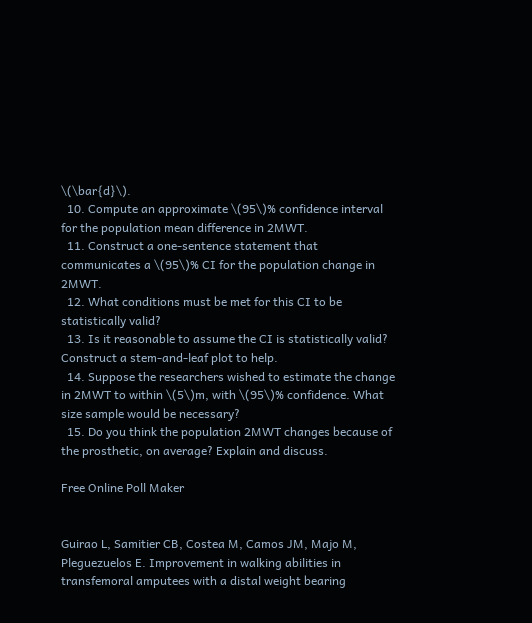\(\bar{d}\).
  10. Compute an approximate \(95\)% confidence interval for the population mean difference in 2MWT.
  11. Construct a one-sentence statement that communicates a \(95\)% CI for the population change in 2MWT.
  12. What conditions must be met for this CI to be statistically valid?
  13. Is it reasonable to assume the CI is statistically valid? Construct a stem-and-leaf plot to help.
  14. Suppose the researchers wished to estimate the change in 2MWT to within \(5\)m, with \(95\)% confidence. What size sample would be necessary?
  15. Do you think the population 2MWT changes because of the prosthetic, on average? Explain and discuss.

Free Online Poll Maker


Guirao L, Samitier CB, Costea M, Camos JM, Majo M, Pleguezuelos E. Improvement in walking abilities in transfemoral amputees with a distal weight bearing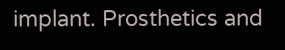implant. Prosthetics and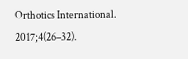Orthotics International. 2017;4(26–32).